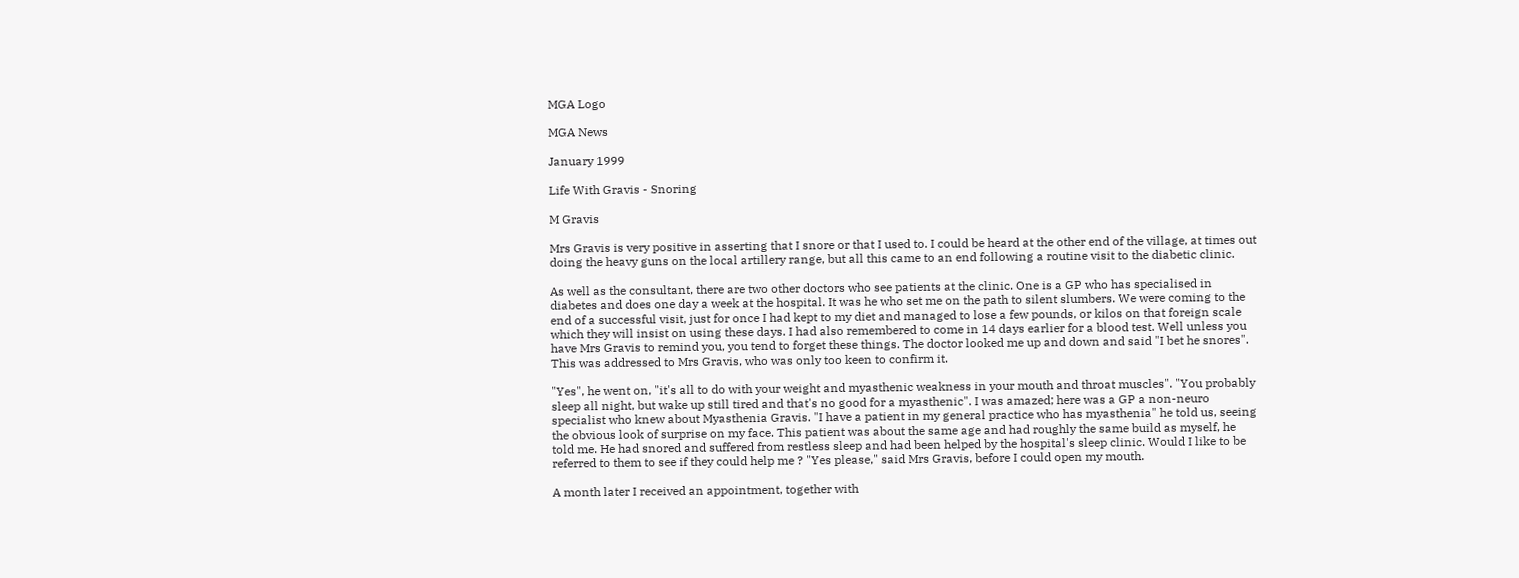MGA Logo

MGA News

January 1999

Life With Gravis - Snoring

M Gravis

Mrs Gravis is very positive in asserting that I snore or that I used to. I could be heard at the other end of the village, at times out doing the heavy guns on the local artillery range, but all this came to an end following a routine visit to the diabetic clinic.

As well as the consultant, there are two other doctors who see patients at the clinic. One is a GP who has specialised in diabetes and does one day a week at the hospital. It was he who set me on the path to silent slumbers. We were coming to the end of a successful visit, just for once I had kept to my diet and managed to lose a few pounds, or kilos on that foreign scale which they will insist on using these days. I had also remembered to come in 14 days earlier for a blood test. Well unless you have Mrs Gravis to remind you, you tend to forget these things. The doctor looked me up and down and said "I bet he snores". This was addressed to Mrs Gravis, who was only too keen to confirm it.

"Yes", he went on, "it's all to do with your weight and myasthenic weakness in your mouth and throat muscles". "You probably sleep all night, but wake up still tired and that's no good for a myasthenic". I was amazed; here was a GP a non-neuro specialist who knew about Myasthenia Gravis. "I have a patient in my general practice who has myasthenia" he told us, seeing the obvious look of surprise on my face. This patient was about the same age and had roughly the same build as myself, he told me. He had snored and suffered from restless sleep and had been helped by the hospital's sleep clinic. Would I like to be referred to them to see if they could help me ? "Yes please," said Mrs Gravis, before I could open my mouth.

A month later I received an appointment, together with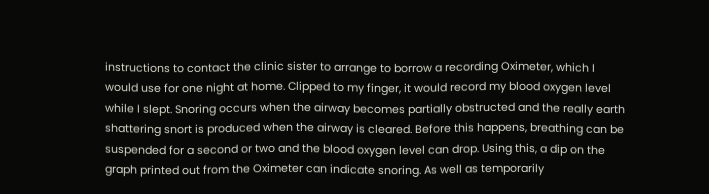instructions to contact the clinic sister to arrange to borrow a recording Oximeter, which I would use for one night at home. Clipped to my finger, it would record my blood oxygen level while I slept. Snoring occurs when the airway becomes partially obstructed and the really earth shattering snort is produced when the airway is cleared. Before this happens, breathing can be suspended for a second or two and the blood oxygen level can drop. Using this, a dip on the graph printed out from the Oximeter can indicate snoring. As well as temporarily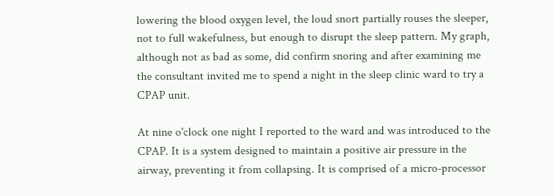lowering the blood oxygen level, the loud snort partially rouses the sleeper, not to full wakefulness, but enough to disrupt the sleep pattern. My graph, although not as bad as some, did confirm snoring and after examining me the consultant invited me to spend a night in the sleep clinic ward to try a CPAP unit.

At nine o'clock one night I reported to the ward and was introduced to the CPAP. It is a system designed to maintain a positive air pressure in the airway, preventing it from collapsing. It is comprised of a micro-processor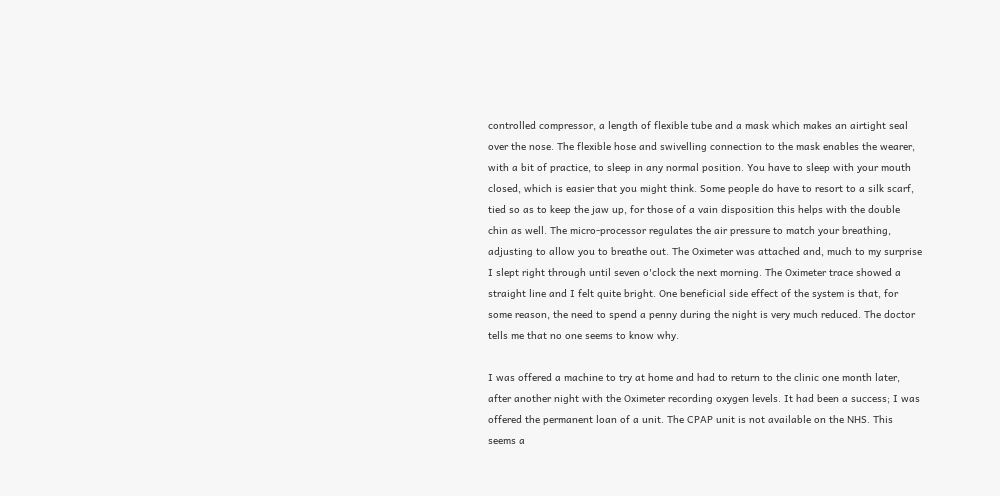controlled compressor, a length of flexible tube and a mask which makes an airtight seal over the nose. The flexible hose and swivelling connection to the mask enables the wearer, with a bit of practice, to sleep in any normal position. You have to sleep with your mouth closed, which is easier that you might think. Some people do have to resort to a silk scarf, tied so as to keep the jaw up, for those of a vain disposition this helps with the double chin as well. The micro-processor regulates the air pressure to match your breathing, adjusting to allow you to breathe out. The Oximeter was attached and, much to my surprise I slept right through until seven o'clock the next morning. The Oximeter trace showed a straight line and I felt quite bright. One beneficial side effect of the system is that, for some reason, the need to spend a penny during the night is very much reduced. The doctor tells me that no one seems to know why.

I was offered a machine to try at home and had to return to the clinic one month later, after another night with the Oximeter recording oxygen levels. It had been a success; I was offered the permanent loan of a unit. The CPAP unit is not available on the NHS. This seems a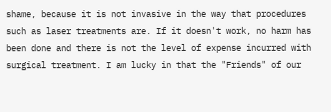shame, because it is not invasive in the way that procedures such as laser treatments are. If it doesn't work, no harm has been done and there is not the level of expense incurred with surgical treatment. I am lucky in that the "Friends" of our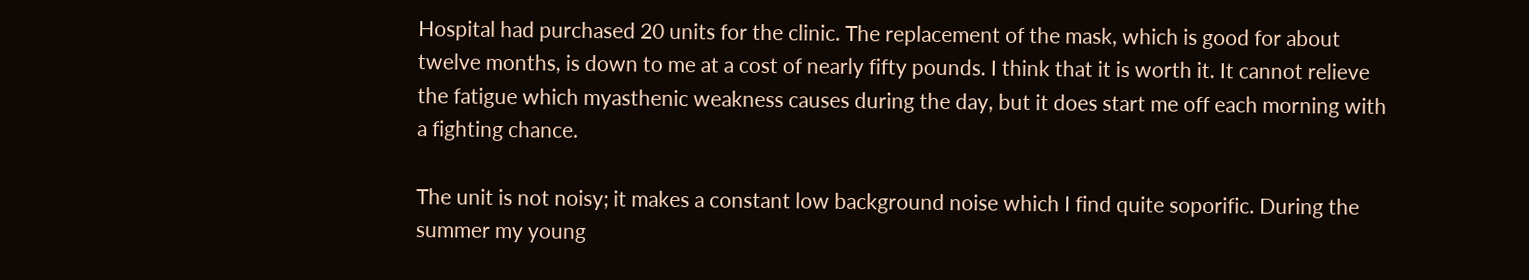Hospital had purchased 20 units for the clinic. The replacement of the mask, which is good for about twelve months, is down to me at a cost of nearly fifty pounds. I think that it is worth it. It cannot relieve the fatigue which myasthenic weakness causes during the day, but it does start me off each morning with a fighting chance.

The unit is not noisy; it makes a constant low background noise which I find quite soporific. During the summer my young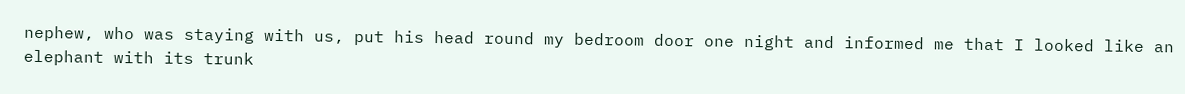nephew, who was staying with us, put his head round my bedroom door one night and informed me that I looked like an elephant with its trunk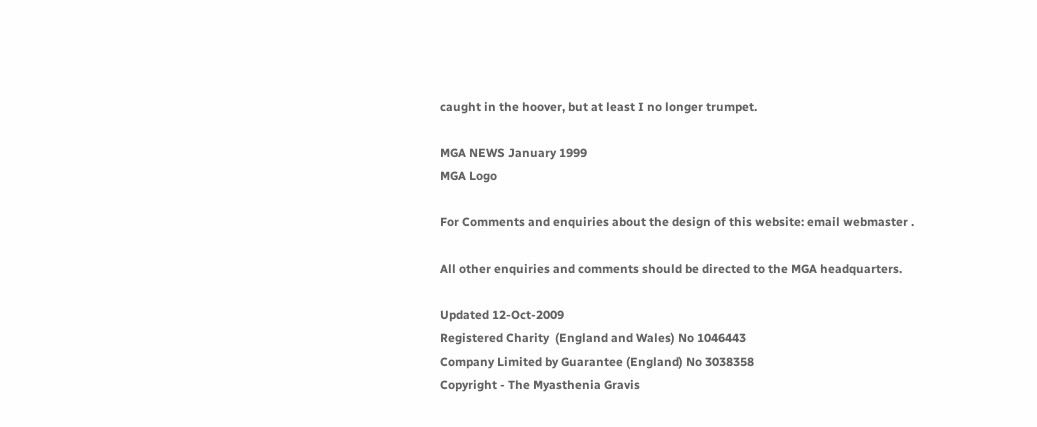caught in the hoover, but at least I no longer trumpet.

MGA NEWS January 1999
MGA Logo

For Comments and enquiries about the design of this website: email webmaster .

All other enquiries and comments should be directed to the MGA headquarters.

Updated 12-Oct-2009
Registered Charity  (England and Wales) No 1046443
Company Limited by Guarantee (England) No 3038358
Copyright - The Myasthenia Gravis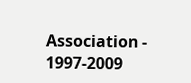Association - 1997-2009